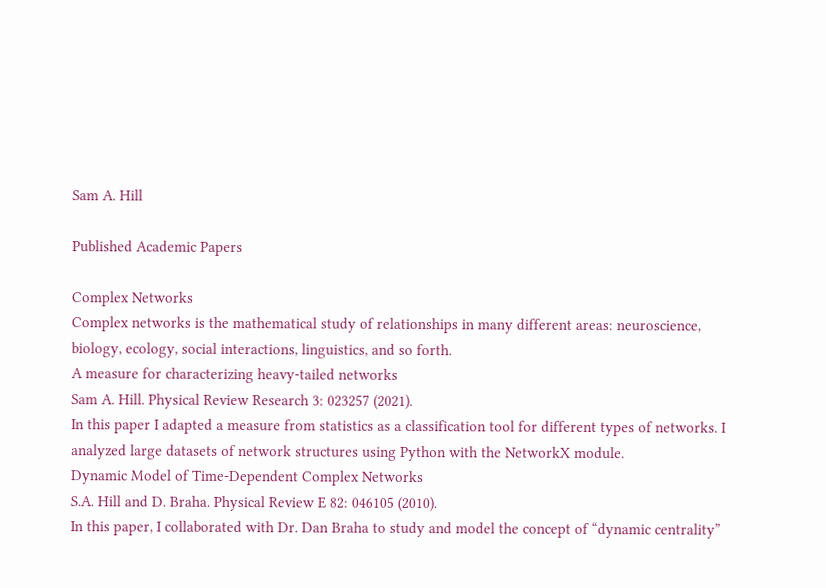Sam A. Hill

Published Academic Papers

Complex Networks
Complex networks is the mathematical study of relationships in many different areas: neuroscience, biology, ecology, social interactions, linguistics, and so forth.
A measure for characterizing heavy-tailed networks
Sam A. Hill. Physical Review Research 3: 023257 (2021).
In this paper I adapted a measure from statistics as a classification tool for different types of networks. I analyzed large datasets of network structures using Python with the NetworkX module.
Dynamic Model of Time-Dependent Complex Networks
S.A. Hill and D. Braha. Physical Review E 82: 046105 (2010).
In this paper, I collaborated with Dr. Dan Braha to study and model the concept of “dynamic centrality”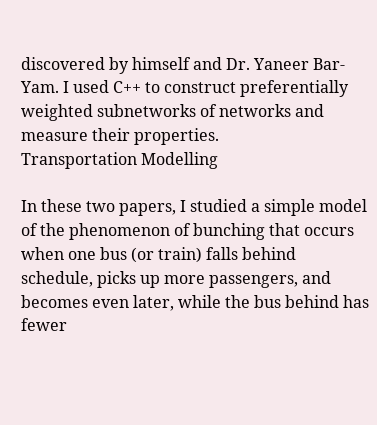discovered by himself and Dr. Yaneer Bar-Yam. I used C++ to construct preferentially weighted subnetworks of networks and measure their properties.
Transportation Modelling

In these two papers, I studied a simple model of the phenomenon of bunching that occurs when one bus (or train) falls behind schedule, picks up more passengers, and becomes even later, while the bus behind has fewer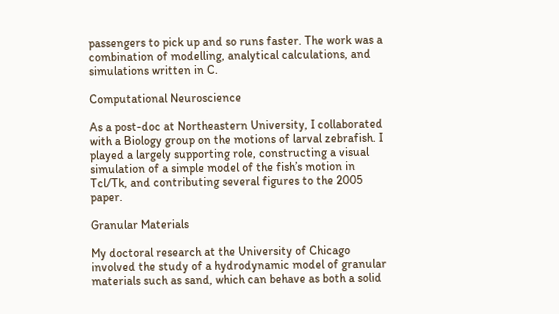passengers to pick up and so runs faster. The work was a combination of modelling, analytical calculations, and simulations written in C.

Computational Neuroscience

As a post-doc at Northeastern University, I collaborated with a Biology group on the motions of larval zebrafish. I played a largely supporting role, constructing a visual simulation of a simple model of the fish’s motion in Tcl/Tk, and contributing several figures to the 2005 paper.

Granular Materials

My doctoral research at the University of Chicago involved the study of a hydrodynamic model of granular materials such as sand, which can behave as both a solid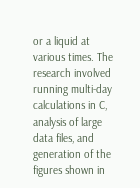or a liquid at various times. The research involved running multi-day calculations in C, analysis of large data files, and generation of the figures shown in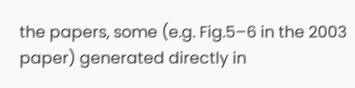the papers, some (e.g. Fig.5–6 in the 2003 paper) generated directly in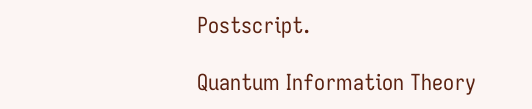Postscript.

Quantum Information Theory